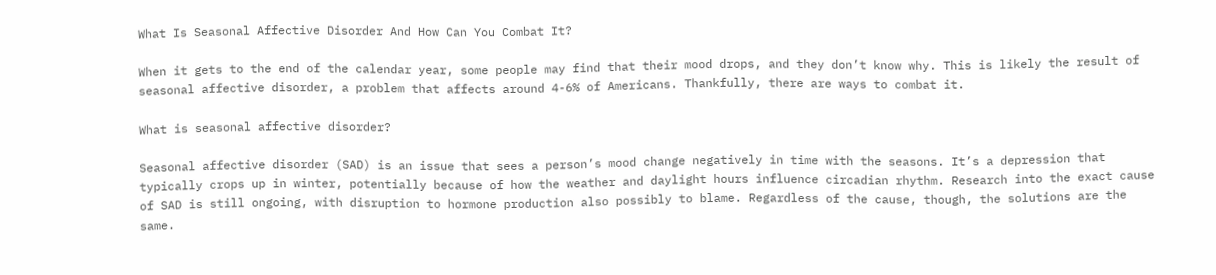What Is Seasonal Affective Disorder And How Can You Combat It?

When it gets to the end of the calendar year, some people may find that their mood drops, and they don’t know why. This is likely the result of seasonal affective disorder, a problem that affects around 4-6% of Americans. Thankfully, there are ways to combat it.

What is seasonal affective disorder?

Seasonal affective disorder (SAD) is an issue that sees a person’s mood change negatively in time with the seasons. It’s a depression that typically crops up in winter, potentially because of how the weather and daylight hours influence circadian rhythm. Research into the exact cause of SAD is still ongoing, with disruption to hormone production also possibly to blame. Regardless of the cause, though, the solutions are the same.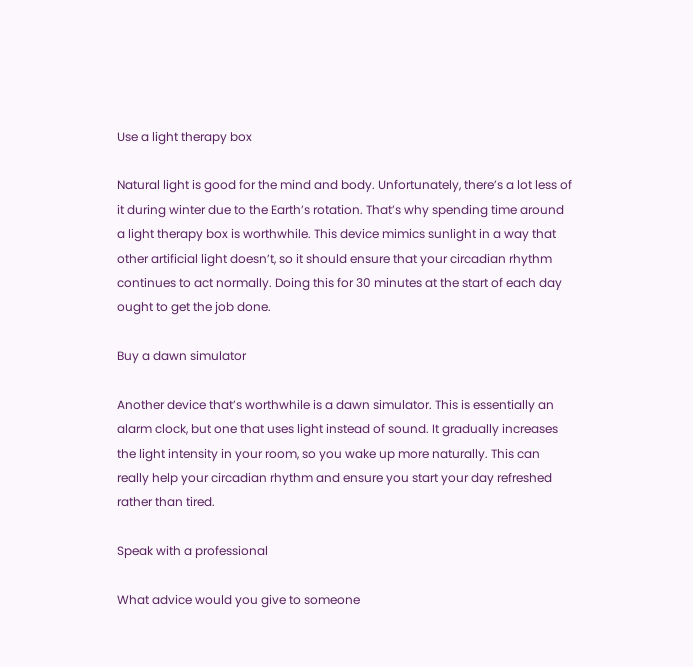Use a light therapy box

Natural light is good for the mind and body. Unfortunately, there’s a lot less of it during winter due to the Earth’s rotation. That’s why spending time around a light therapy box is worthwhile. This device mimics sunlight in a way that other artificial light doesn’t, so it should ensure that your circadian rhythm continues to act normally. Doing this for 30 minutes at the start of each day ought to get the job done.

Buy a dawn simulator

Another device that’s worthwhile is a dawn simulator. This is essentially an alarm clock, but one that uses light instead of sound. It gradually increases the light intensity in your room, so you wake up more naturally. This can really help your circadian rhythm and ensure you start your day refreshed rather than tired.

Speak with a professional

What advice would you give to someone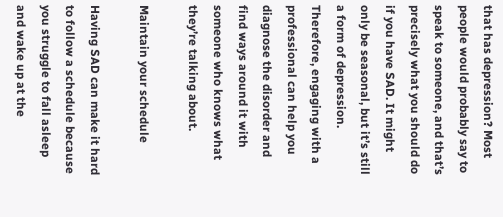that has depression? Most people would probably say to speak to someone, and that’s precisely what you should do if you have SAD. It might only be seasonal, but it’s still a form of depression. Therefore, engaging with a professional can help you diagnose the disorder and find ways around it with someone who knows what they’re talking about.

Maintain your schedule

Having SAD can make it hard to follow a schedule because you struggle to fall asleep and wake up at the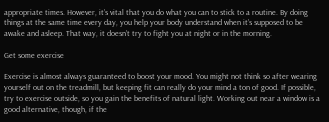appropriate times. However, it’s vital that you do what you can to stick to a routine. By doing things at the same time every day, you help your body understand when it’s supposed to be awake and asleep. That way, it doesn’t try to fight you at night or in the morning.

Get some exercise

Exercise is almost always guaranteed to boost your mood. You might not think so after wearing yourself out on the treadmill, but keeping fit can really do your mind a ton of good. If possible, try to exercise outside, so you gain the benefits of natural light. Working out near a window is a good alternative, though, if the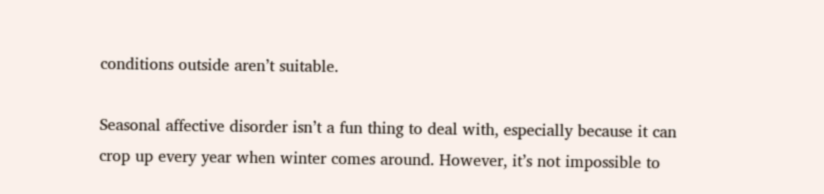conditions outside aren’t suitable.

Seasonal affective disorder isn’t a fun thing to deal with, especially because it can crop up every year when winter comes around. However, it’s not impossible to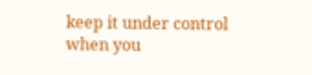keep it under control when you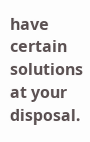have certain solutions at your disposal.